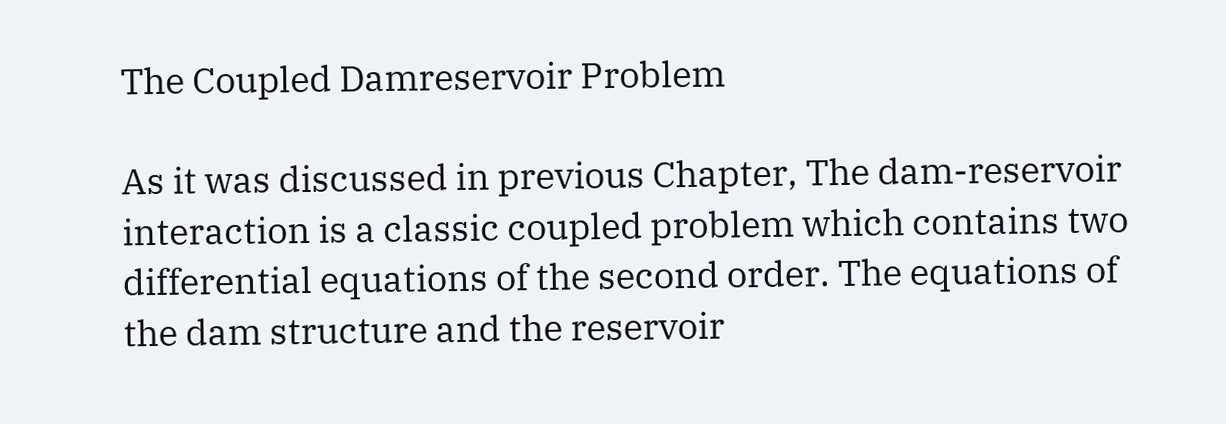The Coupled Damreservoir Problem

As it was discussed in previous Chapter, The dam-reservoir interaction is a classic coupled problem which contains two differential equations of the second order. The equations of the dam structure and the reservoir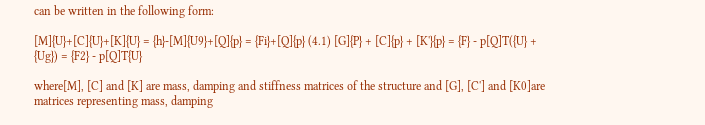can be written in the following form:

[M]{U}+[C]{U}+[K]{U} = {h}-[M]{U9}+[Q]{p} = {Fi}+[Q]{p} (4.1) [G]{P} + [C]{p} + [K'}{p} = {F} - p[Q]T({U} + {Ug}) = {F2} - p[Q]T{U}

where[M], [C] and [K] are mass, damping and stiffness matrices of the structure and [G], [C'] and [K0]are matrices representing mass, damping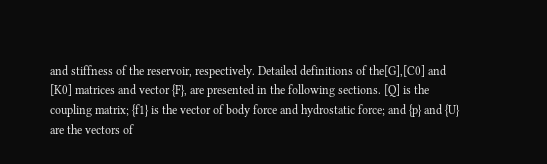and stiffness of the reservoir, respectively. Detailed definitions of the[G],[C0] and [K0] matrices and vector {F}, are presented in the following sections. [Q] is the coupling matrix; {f1} is the vector of body force and hydrostatic force; and {p} and {U} are the vectors of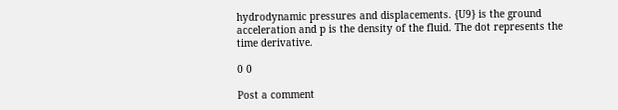hydrodynamic pressures and displacements. {U9} is the ground acceleration and p is the density of the fluid. The dot represents the time derivative.

0 0

Post a comment